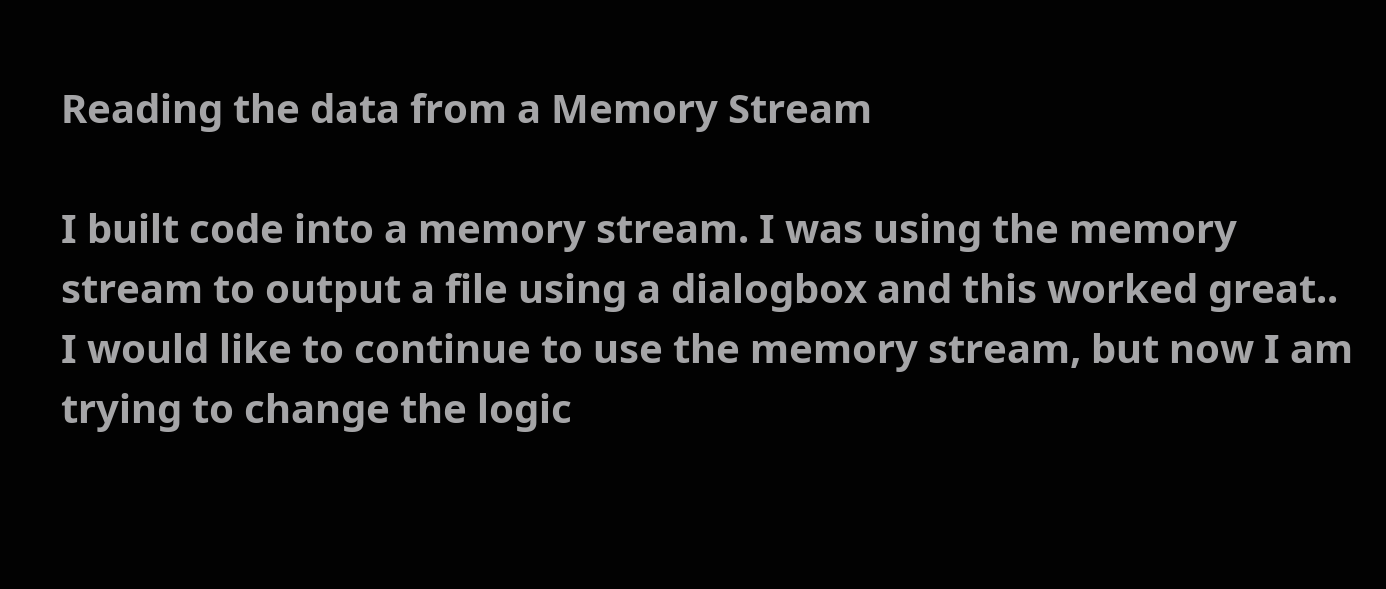Reading the data from a Memory Stream

I built code into a memory stream. I was using the memory stream to output a file using a dialogbox and this worked great.. I would like to continue to use the memory stream, but now I am trying to change the logic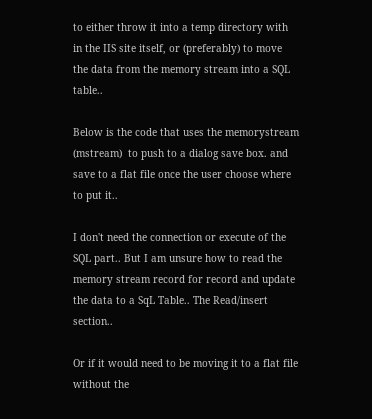to either throw it into a temp directory with in the IIS site itself, or (preferably) to move the data from the memory stream into a SQL table..

Below is the code that uses the memorystream (mstream)  to push to a dialog save box. and save to a flat file once the user choose where to put it..

I don't need the connection or execute of the SQL part.. But I am unsure how to read the memory stream record for record and update the data to a SqL Table.. The Read/insert section..

Or if it would need to be moving it to a flat file without the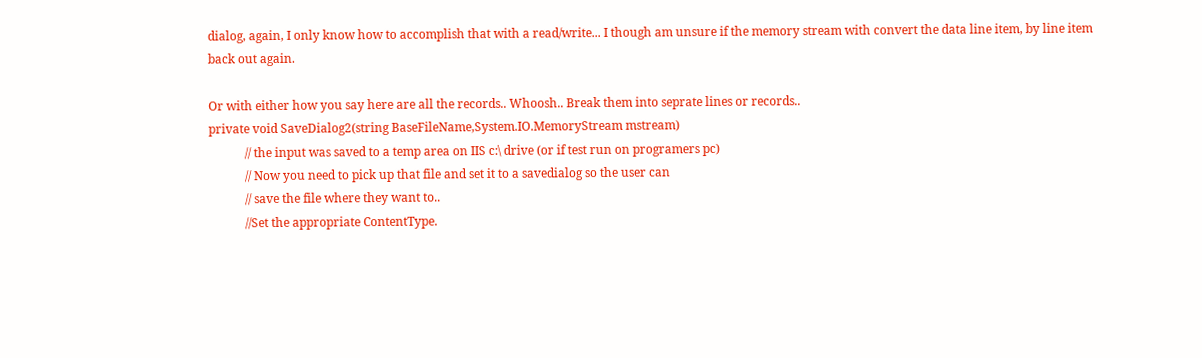dialog, again, I only know how to accomplish that with a read/write... I though am unsure if the memory stream with convert the data line item, by line item back out again.

Or with either how you say here are all the records.. Whoosh.. Break them into seprate lines or records..
private void SaveDialog2(string BaseFileName,System.IO.MemoryStream mstream)
            // the input was saved to a temp area on IIS c:\ drive (or if test run on programers pc)
            // Now you need to pick up that file and set it to a savedialog so the user can
            // save the file where they want to..
            //Set the appropriate ContentType.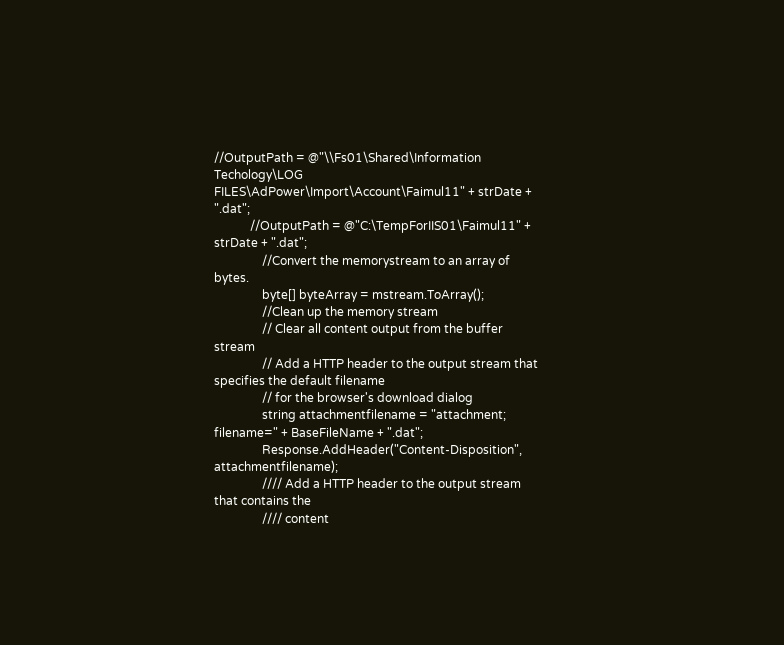//OutputPath = @"\\Fs01\Shared\Information Techology\LOG FILES\AdPower\Import\Account\Faimul11" + strDate + ".dat";
            //OutputPath = @"C:\TempForIIS01\Faimul11" + strDate + ".dat";
                //Convert the memorystream to an array of bytes.
                byte[] byteArray = mstream.ToArray();
                //Clean up the memory stream
                // Clear all content output from the buffer stream
                // Add a HTTP header to the output stream that specifies the default filename
                // for the browser's download dialog
                string attachmentfilename = "attachment; filename=" + BaseFileName + ".dat";
                Response.AddHeader("Content-Disposition", attachmentfilename);
                //// Add a HTTP header to the output stream that contains the
                //// content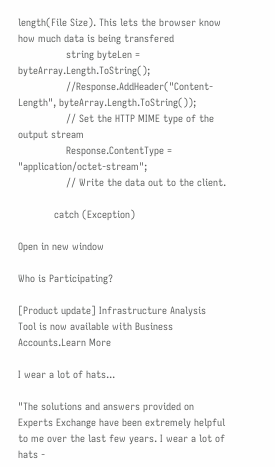length(File Size). This lets the browser know how much data is being transfered
                string byteLen = byteArray.Length.ToString();
                //Response.AddHeader("Content-Length", byteArray.Length.ToString());
                // Set the HTTP MIME type of the output stream
                Response.ContentType = "application/octet-stream";
                // Write the data out to the client.

            catch (Exception)

Open in new window

Who is Participating?

[Product update] Infrastructure Analysis Tool is now available with Business Accounts.Learn More

I wear a lot of hats...

"The solutions and answers provided on Experts Exchange have been extremely helpful to me over the last few years. I wear a lot of hats -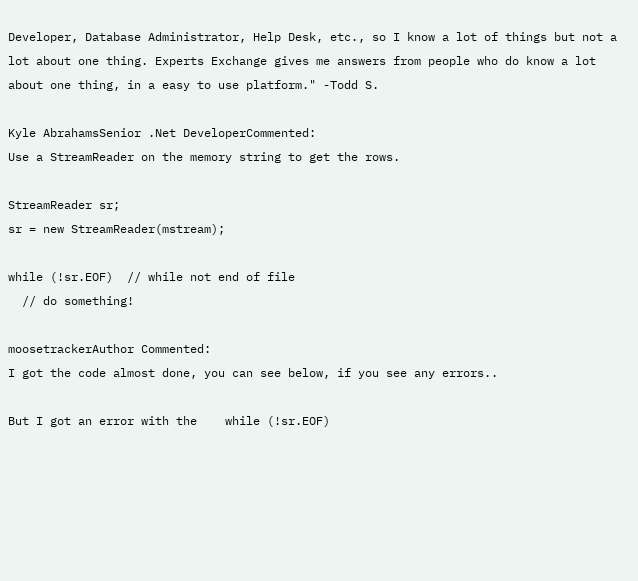Developer, Database Administrator, Help Desk, etc., so I know a lot of things but not a lot about one thing. Experts Exchange gives me answers from people who do know a lot about one thing, in a easy to use platform." -Todd S.

Kyle AbrahamsSenior .Net DeveloperCommented:
Use a StreamReader on the memory string to get the rows.

StreamReader sr;
sr = new StreamReader(mstream);

while (!sr.EOF)  // while not end of file
  // do something!

moosetrackerAuthor Commented:
I got the code almost done, you can see below, if you see any errors..

But I got an error with the    while (!sr.EOF)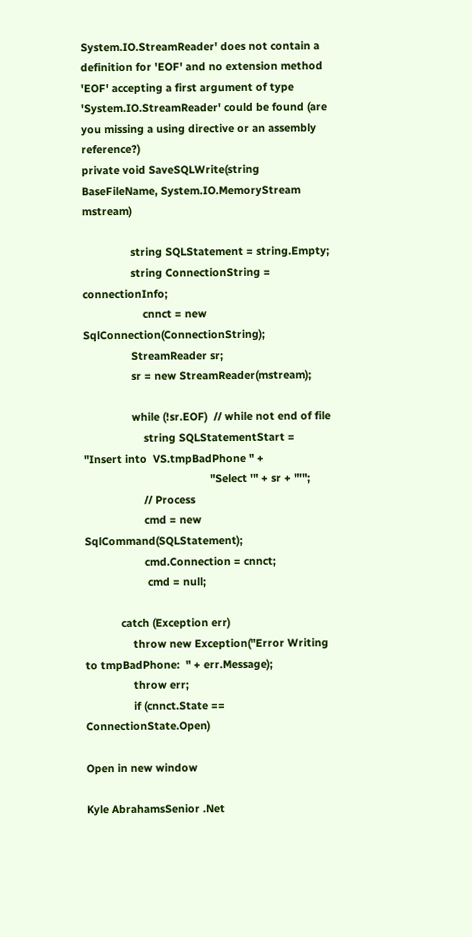System.IO.StreamReader' does not contain a definition for 'EOF' and no extension method 'EOF' accepting a first argument of type 'System.IO.StreamReader' could be found (are you missing a using directive or an assembly reference?)
private void SaveSQLWrite(string BaseFileName, System.IO.MemoryStream mstream)

                string SQLStatement = string.Empty;
                string ConnectionString = connectionInfo;
                    cnnct = new SqlConnection(ConnectionString);
                StreamReader sr;
                sr = new StreamReader(mstream);

                while (!sr.EOF)  // while not end of file
                    string SQLStatementStart = "Insert into  VS.tmpBadPhone " +
                                          "Select '" + sr + "'";
                    // Process
                    cmd = new SqlCommand(SQLStatement);
                    cmd.Connection = cnnct;
                     cmd = null;

            catch (Exception err)
                throw new Exception("Error Writing to tmpBadPhone:  " + err.Message);
                throw err;
                if (cnnct.State == ConnectionState.Open)

Open in new window

Kyle AbrahamsSenior .Net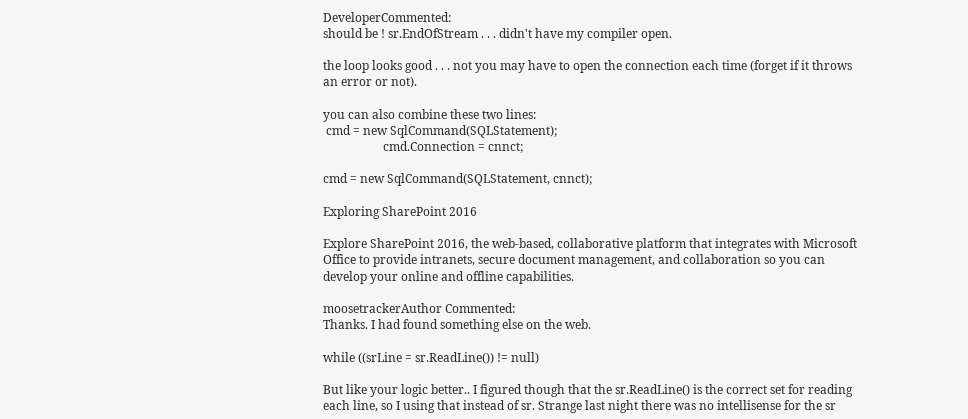DeveloperCommented:
should be ! sr.EndOfStream . . . didn't have my compiler open.

the loop looks good . . . not you may have to open the connection each time (forget if it throws an error or not).

you can also combine these two lines:
 cmd = new SqlCommand(SQLStatement);
                    cmd.Connection = cnnct;

cmd = new SqlCommand(SQLStatement, cnnct);

Exploring SharePoint 2016

Explore SharePoint 2016, the web-based, collaborative platform that integrates with Microsoft Office to provide intranets, secure document management, and collaboration so you can develop your online and offline capabilities.

moosetrackerAuthor Commented:
Thanks. I had found something else on the web.

while ((srLine = sr.ReadLine()) != null)

But like your logic better.. I figured though that the sr.ReadLine() is the correct set for reading each line, so I using that instead of sr. Strange last night there was no intellisense for the sr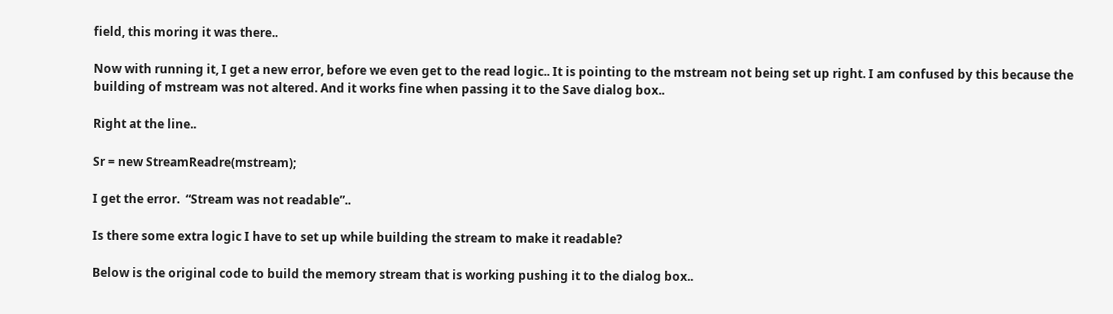field, this moring it was there..

Now with running it, I get a new error, before we even get to the read logic.. It is pointing to the mstream not being set up right. I am confused by this because the building of mstream was not altered. And it works fine when passing it to the Save dialog box..

Right at the line..

Sr = new StreamReadre(mstream);

I get the error.  “Stream was not readable”..

Is there some extra logic I have to set up while building the stream to make it readable?

Below is the original code to build the memory stream that is working pushing it to the dialog box..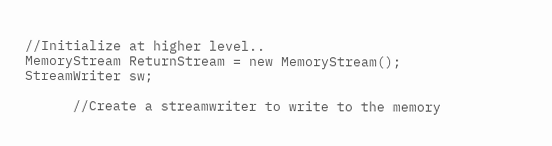//Initialize at higher level..
MemoryStream ReturnStream = new MemoryStream();
StreamWriter sw;

      //Create a streamwriter to write to the memory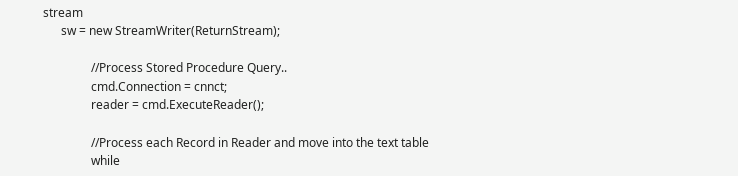stream
      sw = new StreamWriter(ReturnStream);

                //Process Stored Procedure Query..
                cmd.Connection = cnnct;
                reader = cmd.ExecuteReader();

                //Process each Record in Reader and move into the text table
                while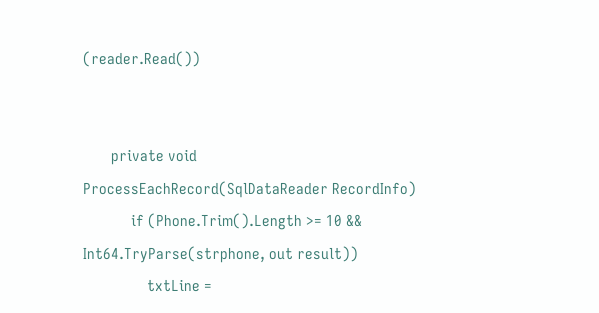(reader.Read())


       private void ProcessEachRecord(SqlDataReader RecordInfo)
            if (Phone.Trim().Length >= 10 && Int64.TryParse(strphone, out result))
                txtLine =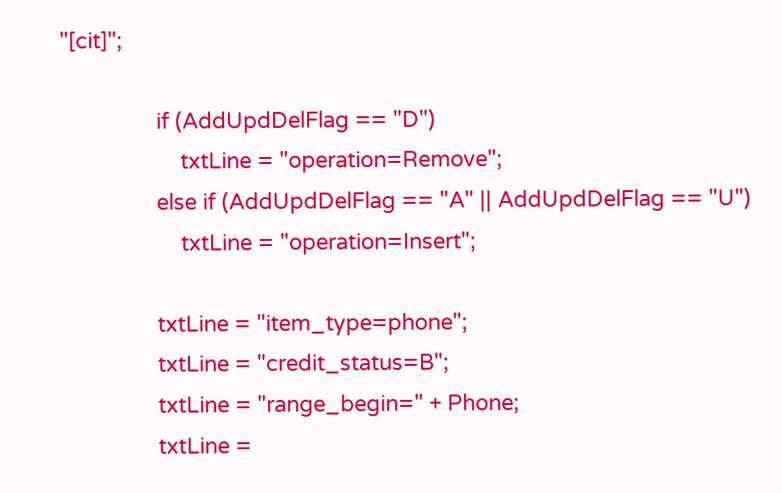"[cit]";

                if (AddUpdDelFlag == "D")
                    txtLine = "operation=Remove";
                else if (AddUpdDelFlag == "A" || AddUpdDelFlag == "U")
                    txtLine = "operation=Insert";

                txtLine = "item_type=phone";
                txtLine = "credit_status=B";
                txtLine = "range_begin=" + Phone;
                txtLine =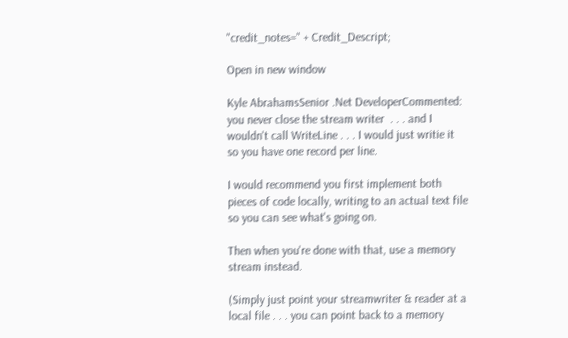"credit_notes=" + Credit_Descript;

Open in new window

Kyle AbrahamsSenior .Net DeveloperCommented:
you never close the stream writer  . . . and I wouldn't call WriteLine . . . I would just writie it so you have one record per line.

I would recommend you first implement both pieces of code locally, writing to an actual text file so you can see what's going on.

Then when you're done with that, use a memory stream instead.

(Simply just point your streamwriter & reader at a local file . . . you can point back to a memory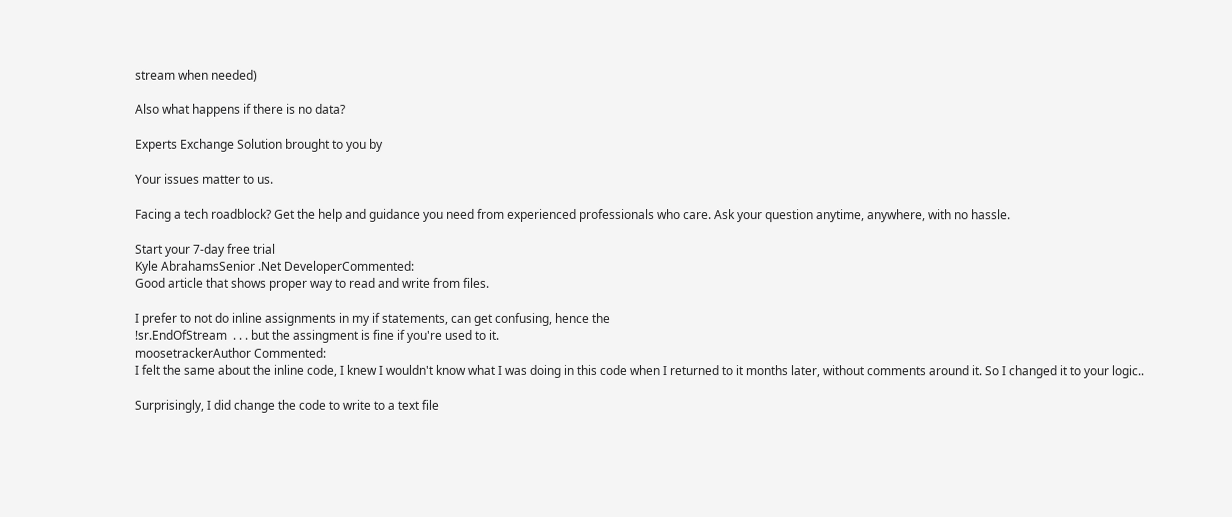stream when needed)

Also what happens if there is no data?

Experts Exchange Solution brought to you by

Your issues matter to us.

Facing a tech roadblock? Get the help and guidance you need from experienced professionals who care. Ask your question anytime, anywhere, with no hassle.

Start your 7-day free trial
Kyle AbrahamsSenior .Net DeveloperCommented:
Good article that shows proper way to read and write from files.

I prefer to not do inline assignments in my if statements, can get confusing, hence the
!sr.EndOfStream  . . . but the assingment is fine if you're used to it.
moosetrackerAuthor Commented:
I felt the same about the inline code, I knew I wouldn't know what I was doing in this code when I returned to it months later, without comments around it. So I changed it to your logic..

Surprisingly, I did change the code to write to a text file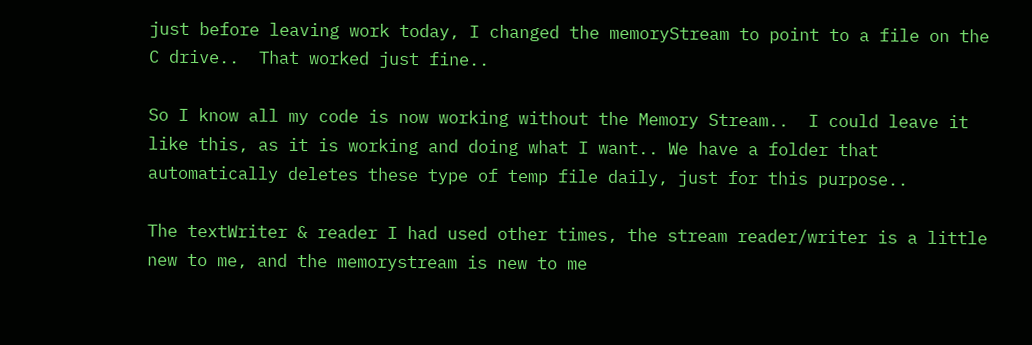just before leaving work today, I changed the memoryStream to point to a file on the C drive..  That worked just fine..

So I know all my code is now working without the Memory Stream..  I could leave it like this, as it is working and doing what I want.. We have a folder that automatically deletes these type of temp file daily, just for this purpose..

The textWriter & reader I had used other times, the stream reader/writer is a little new to me, and the memorystream is new to me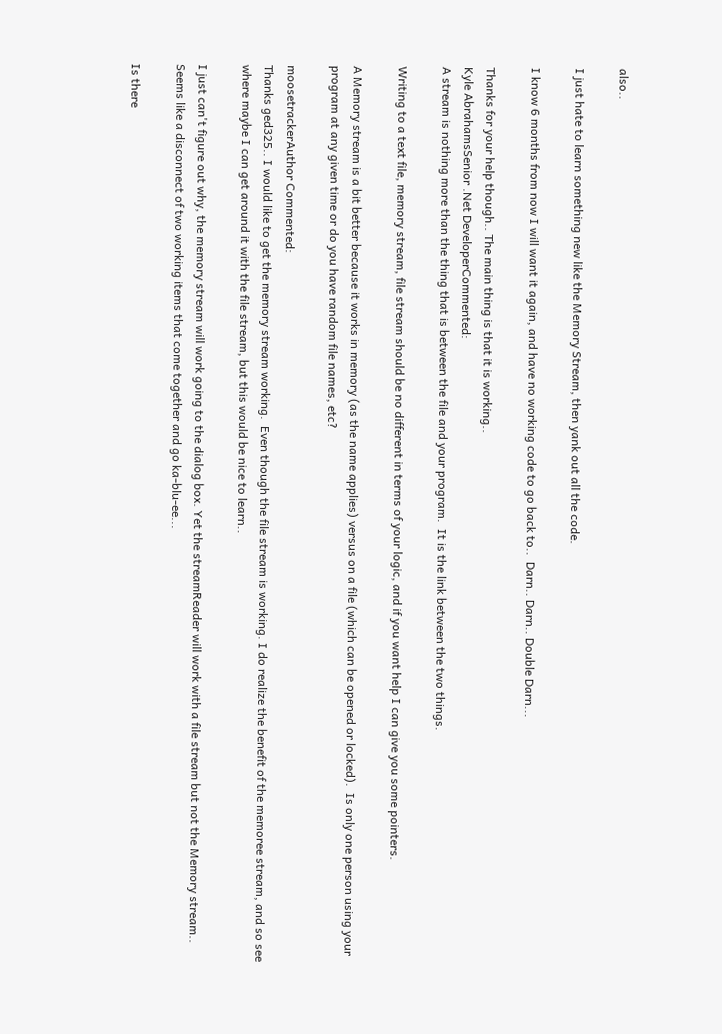also..

I just hate to learn something new like the Memory Stream, then yank out all the code.

I know 6 months from now I will want it again, and have no working code to go back to..  Darn.. Darn.. Double Darn...

Thanks for your help though.. The main thing is that it is working..
Kyle AbrahamsSenior .Net DeveloperCommented:
A stream is nothing more than the thing that is between the file and your program.  It is the link between the two things.

Writing to a text file, memory stream, file stream should be no different in terms of your logic, and if you want help I can give you some pointers.

A Memory stream is a bit better because it works in memory (as the name applies) versus on a file (which can be opened or locked).  Is only one person using your program at any given time or do you have random file names, etc?

moosetrackerAuthor Commented:
Thanks ged325.. I would like to get the memory stream working.  Even though the file stream is working. I do realize the benefit of the memoree stream, and so see where maybe I can get around it with the file stream, but this would be nice to learn..

I just can't figure out why, the memory stream will work going to the dialog box. Yet the streamReader will work with a file stream but not the Memory stream.. Seems like a disconnect of two working items that come together and go ka-blu-ee...

Is there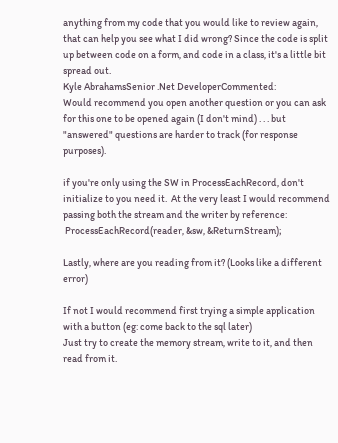anything from my code that you would like to review again, that can help you see what I did wrong? Since the code is split up between code on a form, and code in a class, it's a little bit spread out.
Kyle AbrahamsSenior .Net DeveloperCommented:
Would recommend you open another question or you can ask for this one to be opened again (I don't mind) . . . but "answered" questions are harder to track (for response purposes).

if you're only using the SW in ProcessEachRecord, don't initialize to you need it.  At the very least I would recommend passing both the stream and the writer by reference:
 ProcessEachRecord(reader, &sw, &ReturnStream);

Lastly, where are you reading from it? (Looks like a different error)

If not I would recommend first trying a simple application with a button (eg: come back to the sql later)
Just try to create the memory stream, write to it, and then read from it.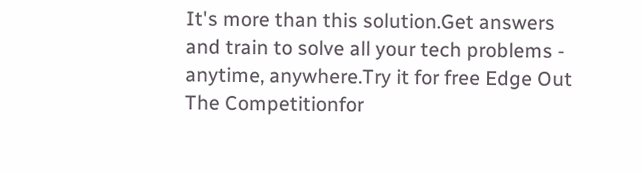It's more than this solution.Get answers and train to solve all your tech problems - anytime, anywhere.Try it for free Edge Out The Competitionfor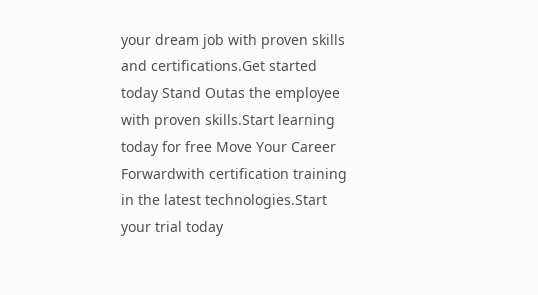your dream job with proven skills and certifications.Get started today Stand Outas the employee with proven skills.Start learning today for free Move Your Career Forwardwith certification training in the latest technologies.Start your trial today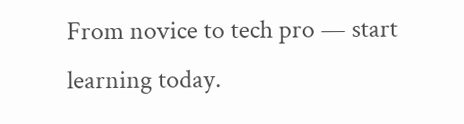From novice to tech pro — start learning today.